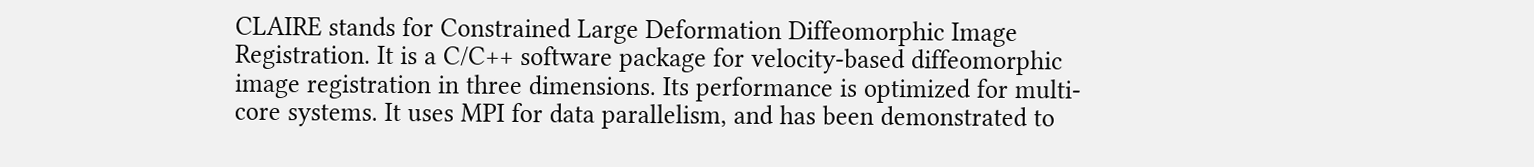CLAIRE stands for Constrained Large Deformation Diffeomorphic Image Registration. It is a C/C++ software package for velocity-based diffeomorphic image registration in three dimensions. Its performance is optimized for multi-core systems. It uses MPI for data parallelism, and has been demonstrated to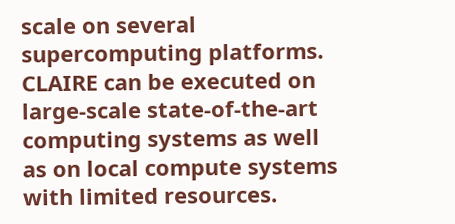scale on several supercomputing platforms. CLAIRE can be executed on large-scale state-of-the-art computing systems as well as on local compute systems with limited resources.